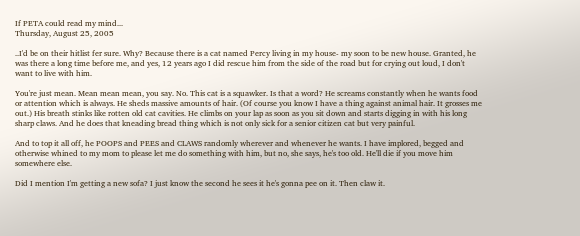If PETA could read my mind...
Thursday, August 25, 2005

..I'd be on their hitlist fer sure. Why? Because there is a cat named Percy living in my house- my soon to be new house. Granted, he was there a long time before me, and yes, 12 years ago I did rescue him from the side of the road but for crying out loud, I don't want to live with him.

You're just mean. Mean mean mean, you say. No. This cat is a squawker. Is that a word? He screams constantly when he wants food or attention which is always. He sheds massive amounts of hair. (Of course you know I have a thing against animal hair. It grosses me out.) His breath stinks like rotten old cat cavities. He climbs on your lap as soon as you sit down and starts digging in with his long sharp claws. And he does that kneading bread thing which is not only sick for a senior citizen cat but very painful.

And to top it all off, he POOPS and PEES and CLAWS randomly wherever and whenever he wants. I have implored, begged and otherwise whined to my mom to please let me do something with him, but no, she says, he's too old. He'll die if you move him somewhere else.

Did I mention I'm getting a new sofa? I just know the second he sees it he's gonna pee on it. Then claw it.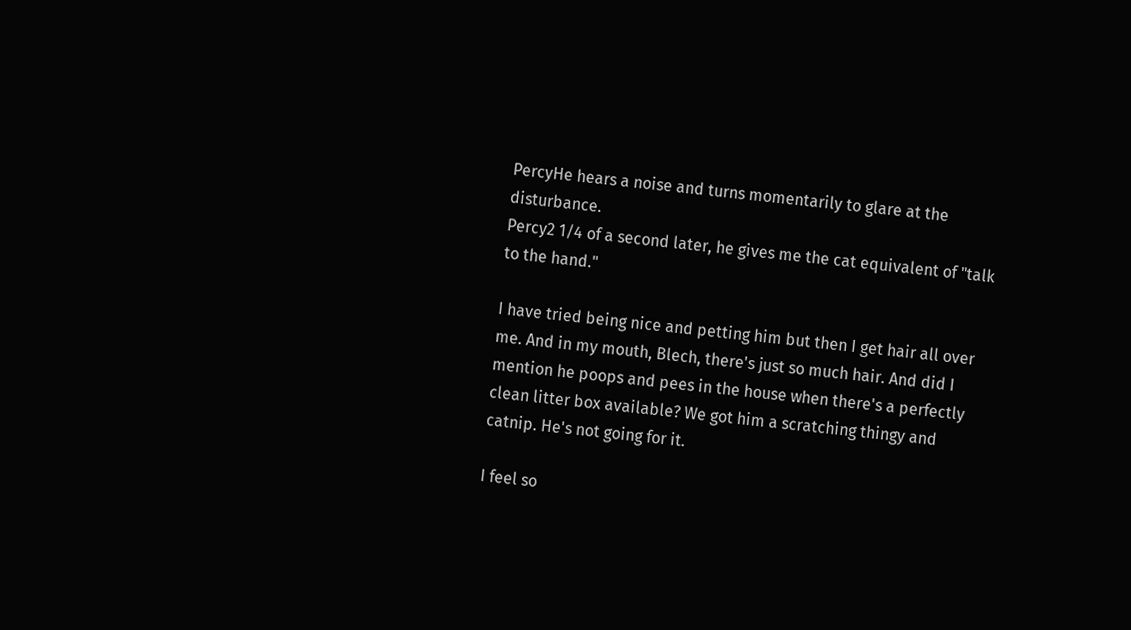PercyHe hears a noise and turns momentarily to glare at the disturbance.
Percy2 1/4 of a second later, he gives me the cat equivalent of "talk to the hand."

I have tried being nice and petting him but then I get hair all over me. And in my mouth, Blech, there's just so much hair. And did I mention he poops and pees in the house when there's a perfectly clean litter box available? We got him a scratching thingy and catnip. He's not going for it.

I feel so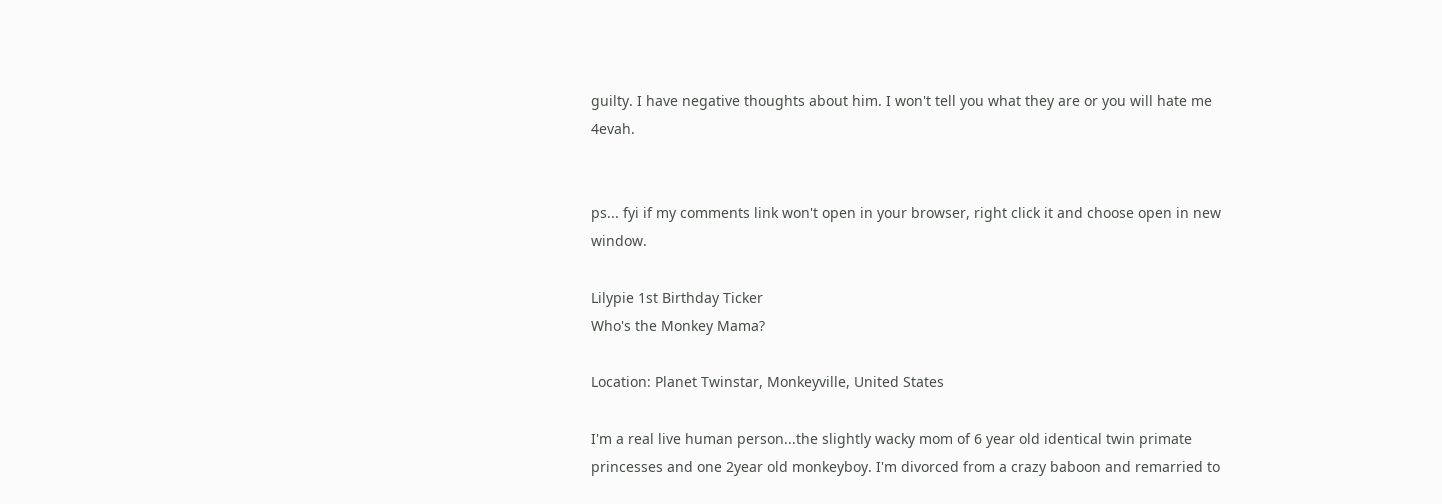guilty. I have negative thoughts about him. I won't tell you what they are or you will hate me 4evah.


ps... fyi if my comments link won't open in your browser, right click it and choose open in new window.

Lilypie 1st Birthday Ticker
Who's the Monkey Mama?

Location: Planet Twinstar, Monkeyville, United States

I'm a real live human person...the slightly wacky mom of 6 year old identical twin primate princesses and one 2year old monkeyboy. I'm divorced from a crazy baboon and remarried to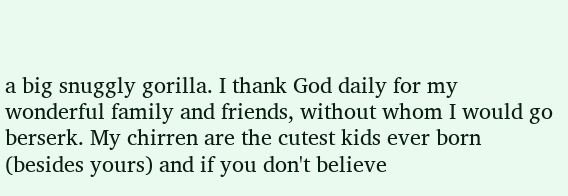a big snuggly gorilla. I thank God daily for my wonderful family and friends, without whom I would go berserk. My chirren are the cutest kids ever born (besides yours) and if you don't believe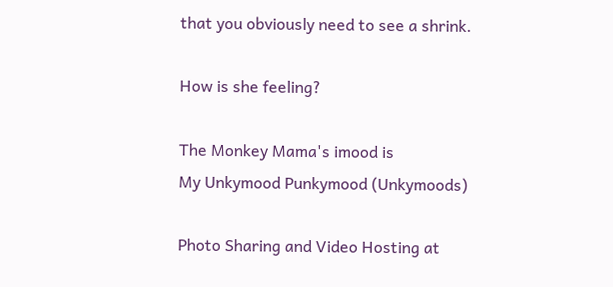that you obviously need to see a shrink.

How is she feeling?

The Monkey Mama's imood is
My Unkymood Punkymood (Unkymoods)

Photo Sharing and Video Hosting at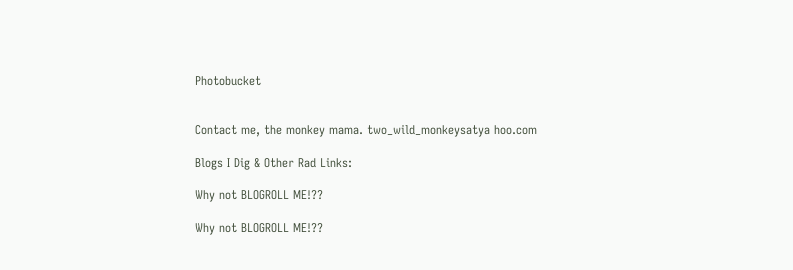Photobucket


Contact me, the monkey mama. two_wild_monkeysatya hoo.com

Blogs I Dig & Other Rad Links:

Why not BLOGROLL ME!??

Why not BLOGROLL ME!??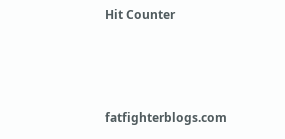Hit Counter



fatfighterblogs.com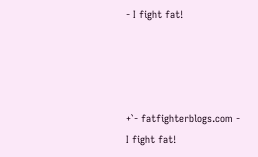- I fight fat!




+`- fatfighterblogs.com - I fight fat!